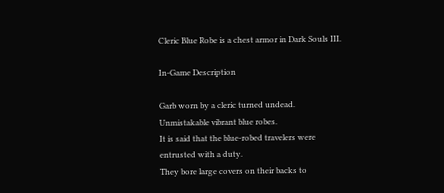Cleric Blue Robe is a chest armor in Dark Souls III.

In-Game Description

Garb worn by a cleric turned undead.
Unmistakable vibrant blue robes.
It is said that the blue-robed travelers were entrusted with a duty.
They bore large covers on their backs to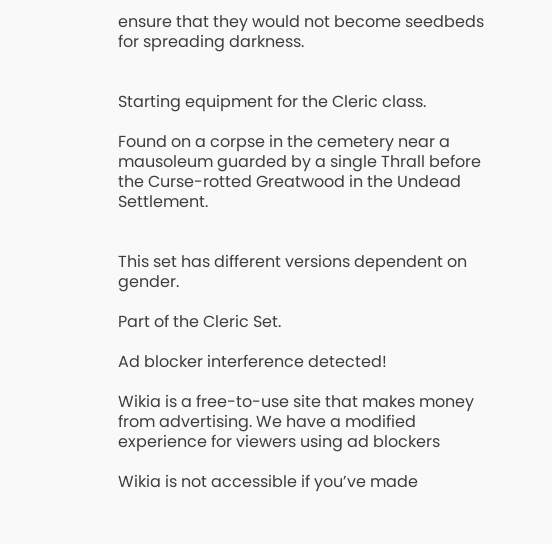ensure that they would not become seedbeds for spreading darkness.


Starting equipment for the Cleric class.

Found on a corpse in the cemetery near a mausoleum guarded by a single Thrall before the Curse-rotted Greatwood in the Undead Settlement.


This set has different versions dependent on gender.

Part of the Cleric Set.

Ad blocker interference detected!

Wikia is a free-to-use site that makes money from advertising. We have a modified experience for viewers using ad blockers

Wikia is not accessible if you’ve made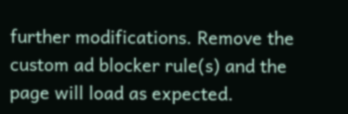further modifications. Remove the custom ad blocker rule(s) and the page will load as expected.